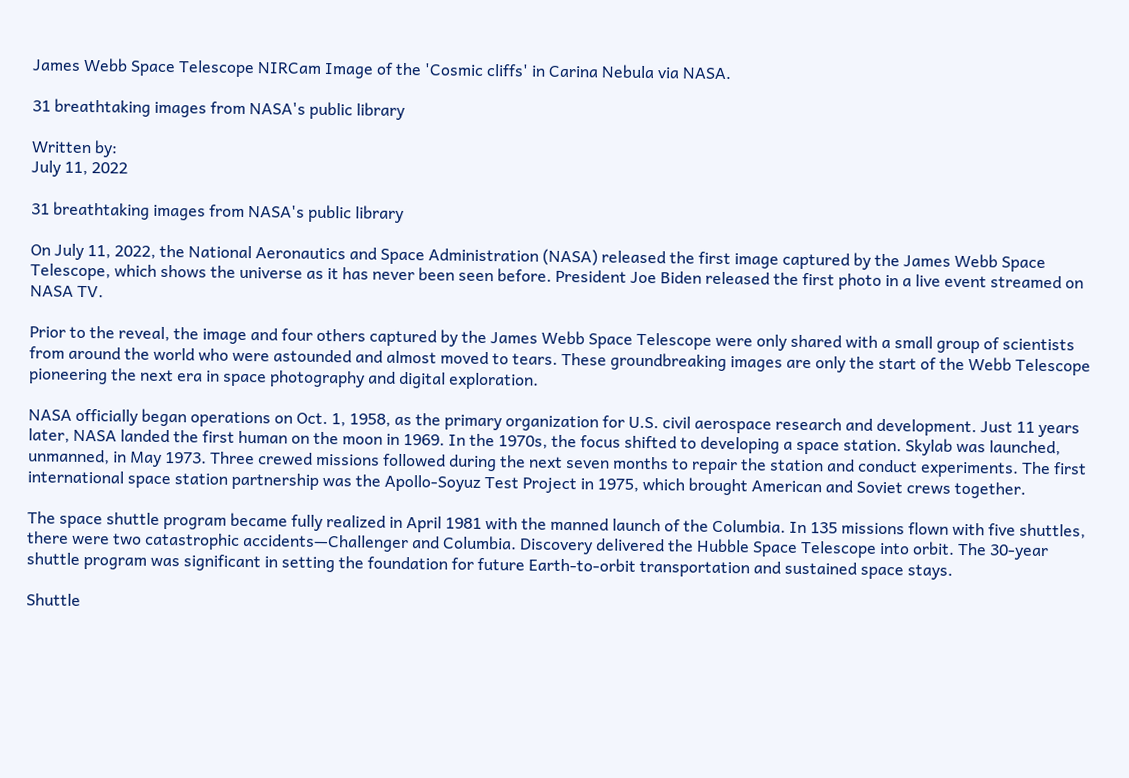James Webb Space Telescope NIRCam Image of the 'Cosmic cliffs' in Carina Nebula via NASA.

31 breathtaking images from NASA's public library

Written by:
July 11, 2022

31 breathtaking images from NASA's public library

On July 11, 2022, the National Aeronautics and Space Administration (NASA) released the first image captured by the James Webb Space Telescope, which shows the universe as it has never been seen before. President Joe Biden released the first photo in a live event streamed on NASA TV.

Prior to the reveal, the image and four others captured by the James Webb Space Telescope were only shared with a small group of scientists from around the world who were astounded and almost moved to tears. These groundbreaking images are only the start of the Webb Telescope pioneering the next era in space photography and digital exploration.

NASA officially began operations on Oct. 1, 1958, as the primary organization for U.S. civil aerospace research and development. Just 11 years later, NASA landed the first human on the moon in 1969. In the 1970s, the focus shifted to developing a space station. Skylab was launched, unmanned, in May 1973. Three crewed missions followed during the next seven months to repair the station and conduct experiments. The first international space station partnership was the Apollo-Soyuz Test Project in 1975, which brought American and Soviet crews together.

The space shuttle program became fully realized in April 1981 with the manned launch of the Columbia. In 135 missions flown with five shuttles, there were two catastrophic accidents—Challenger and Columbia. Discovery delivered the Hubble Space Telescope into orbit. The 30-year shuttle program was significant in setting the foundation for future Earth-to-orbit transportation and sustained space stays.

Shuttle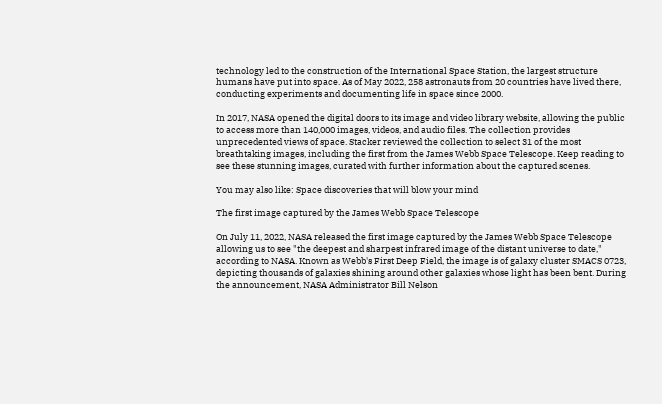technology led to the construction of the International Space Station, the largest structure humans have put into space. As of May 2022, 258 astronauts from 20 countries have lived there, conducting experiments and documenting life in space since 2000.

In 2017, NASA opened the digital doors to its image and video library website, allowing the public to access more than 140,000 images, videos, and audio files. The collection provides unprecedented views of space. Stacker reviewed the collection to select 31 of the most breathtaking images, including the first from the James Webb Space Telescope. Keep reading to see these stunning images, curated with further information about the captured scenes.

You may also like: Space discoveries that will blow your mind

The first image captured by the James Webb Space Telescope

On July 11, 2022, NASA released the first image captured by the James Webb Space Telescope allowing us to see "the deepest and sharpest infrared image of the distant universe to date," according to NASA. Known as Webb's First Deep Field, the image is of galaxy cluster SMACS 0723, depicting thousands of galaxies shining around other galaxies whose light has been bent. During the announcement, NASA Administrator Bill Nelson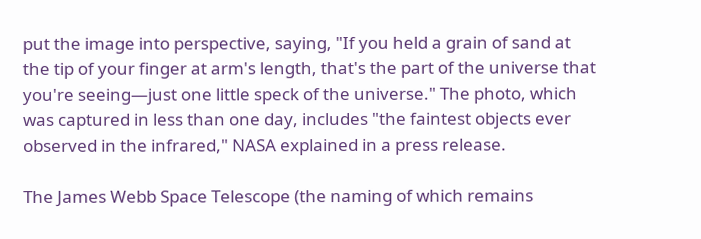put the image into perspective, saying, "If you held a grain of sand at the tip of your finger at arm's length, that's the part of the universe that you're seeing—just one little speck of the universe." The photo, which was captured in less than one day, includes "the faintest objects ever observed in the infrared," NASA explained in a press release.

The James Webb Space Telescope (the naming of which remains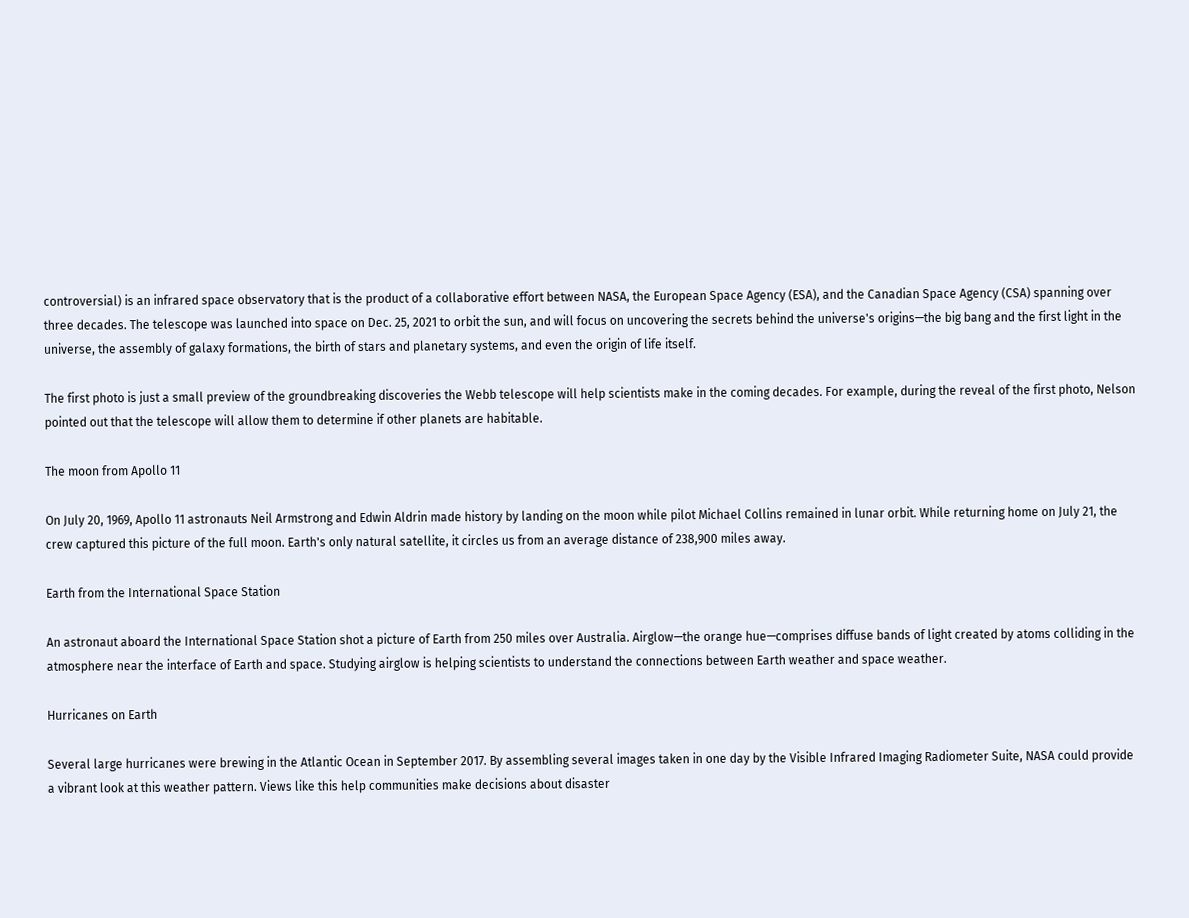controversial) is an infrared space observatory that is the product of a collaborative effort between NASA, the European Space Agency (ESA), and the Canadian Space Agency (CSA) spanning over three decades. The telescope was launched into space on Dec. 25, 2021 to orbit the sun, and will focus on uncovering the secrets behind the universe's origins—the big bang and the first light in the universe, the assembly of galaxy formations, the birth of stars and planetary systems, and even the origin of life itself.

The first photo is just a small preview of the groundbreaking discoveries the Webb telescope will help scientists make in the coming decades. For example, during the reveal of the first photo, Nelson pointed out that the telescope will allow them to determine if other planets are habitable.

The moon from Apollo 11

On July 20, 1969, Apollo 11 astronauts Neil Armstrong and Edwin Aldrin made history by landing on the moon while pilot Michael Collins remained in lunar orbit. While returning home on July 21, the crew captured this picture of the full moon. Earth's only natural satellite, it circles us from an average distance of 238,900 miles away.

Earth from the International Space Station

An astronaut aboard the International Space Station shot a picture of Earth from 250 miles over Australia. Airglow—the orange hue—comprises diffuse bands of light created by atoms colliding in the atmosphere near the interface of Earth and space. Studying airglow is helping scientists to understand the connections between Earth weather and space weather.

Hurricanes on Earth

Several large hurricanes were brewing in the Atlantic Ocean in September 2017. By assembling several images taken in one day by the Visible Infrared Imaging Radiometer Suite, NASA could provide a vibrant look at this weather pattern. Views like this help communities make decisions about disaster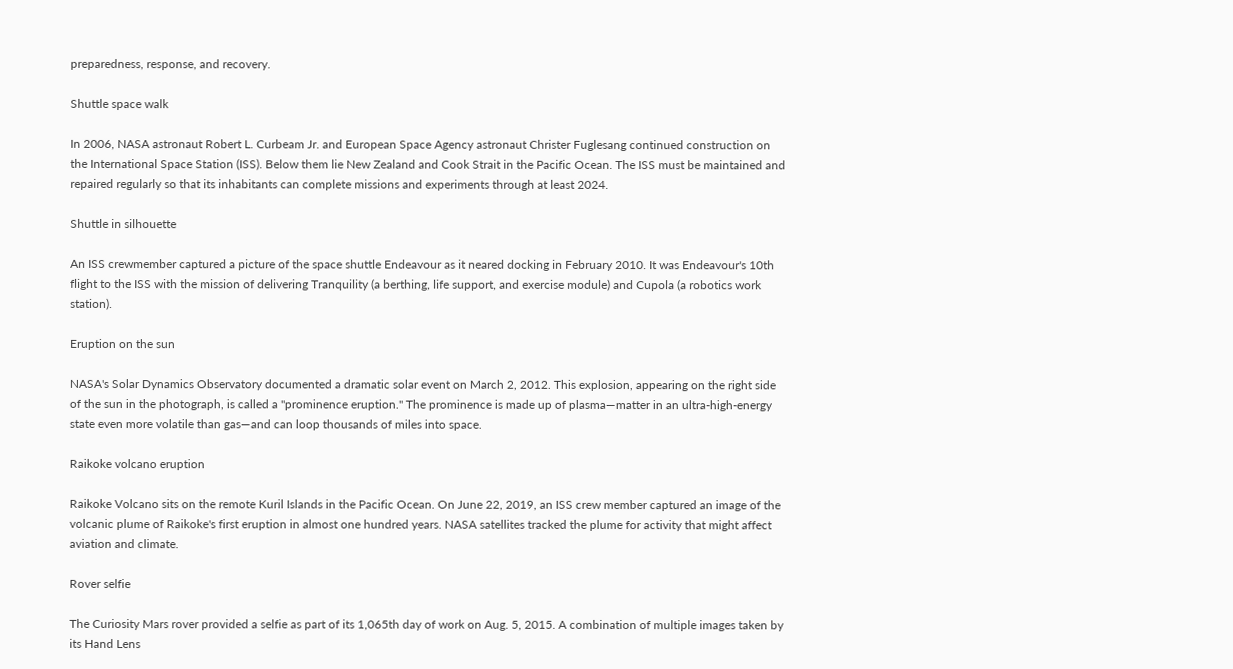preparedness, response, and recovery.

Shuttle space walk

In 2006, NASA astronaut Robert L. Curbeam Jr. and European Space Agency astronaut Christer Fuglesang continued construction on the International Space Station (ISS). Below them lie New Zealand and Cook Strait in the Pacific Ocean. The ISS must be maintained and repaired regularly so that its inhabitants can complete missions and experiments through at least 2024.

Shuttle in silhouette

An ISS crewmember captured a picture of the space shuttle Endeavour as it neared docking in February 2010. It was Endeavour's 10th flight to the ISS with the mission of delivering Tranquility (a berthing, life support, and exercise module) and Cupola (a robotics work station).

Eruption on the sun

NASA's Solar Dynamics Observatory documented a dramatic solar event on March 2, 2012. This explosion, appearing on the right side of the sun in the photograph, is called a "prominence eruption." The prominence is made up of plasma—matter in an ultra-high-energy state even more volatile than gas—and can loop thousands of miles into space.

Raikoke volcano eruption

Raikoke Volcano sits on the remote Kuril Islands in the Pacific Ocean. On June 22, 2019, an ISS crew member captured an image of the volcanic plume of Raikoke's first eruption in almost one hundred years. NASA satellites tracked the plume for activity that might affect aviation and climate.

Rover selfie

The Curiosity Mars rover provided a selfie as part of its 1,065th day of work on Aug. 5, 2015. A combination of multiple images taken by its Hand Lens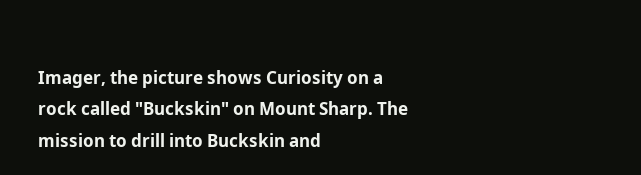Imager, the picture shows Curiosity on a rock called "Buckskin" on Mount Sharp. The mission to drill into Buckskin and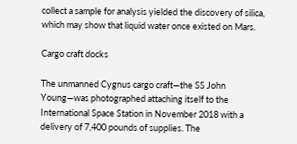collect a sample for analysis yielded the discovery of silica, which may show that liquid water once existed on Mars.

Cargo craft docks

The unmanned Cygnus cargo craft—the SS John Young—was photographed attaching itself to the International Space Station in November 2018 with a delivery of 7,400 pounds of supplies. The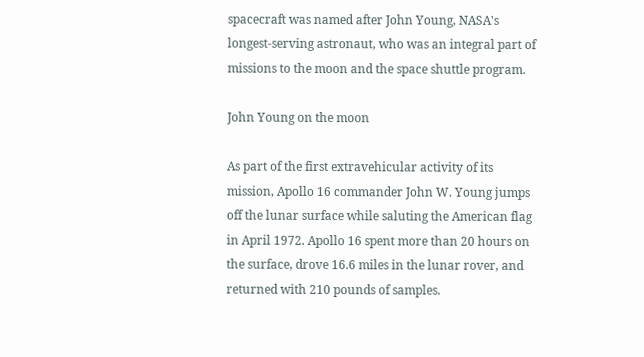spacecraft was named after John Young, NASA's longest-serving astronaut, who was an integral part of missions to the moon and the space shuttle program.

John Young on the moon

As part of the first extravehicular activity of its mission, Apollo 16 commander John W. Young jumps off the lunar surface while saluting the American flag in April 1972. Apollo 16 spent more than 20 hours on the surface, drove 16.6 miles in the lunar rover, and returned with 210 pounds of samples.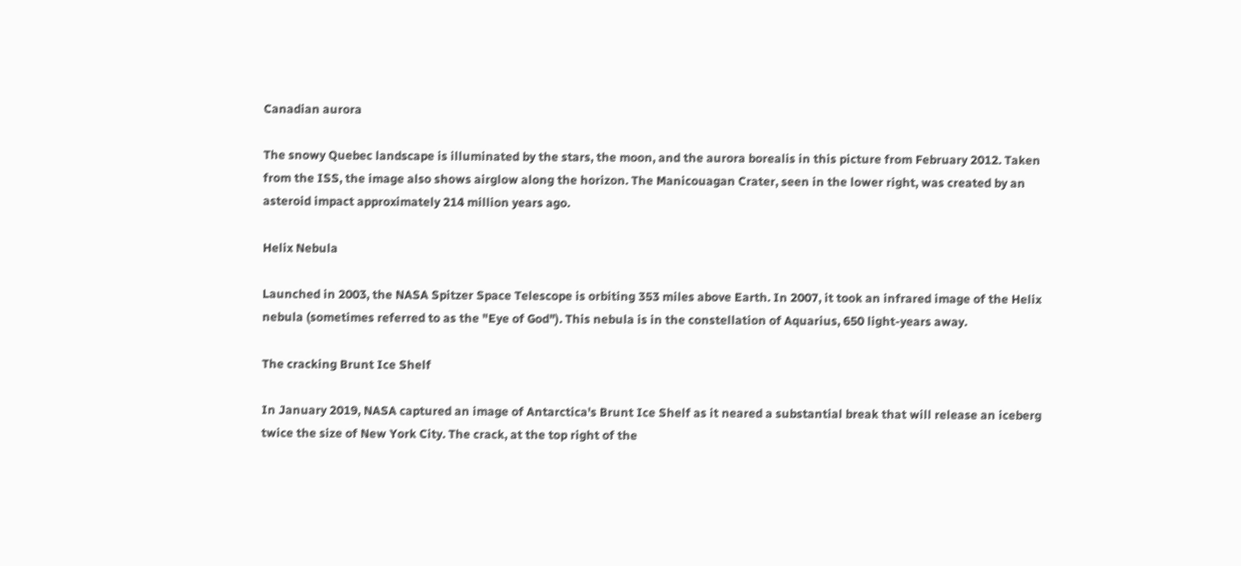Canadian aurora

The snowy Quebec landscape is illuminated by the stars, the moon, and the aurora borealis in this picture from February 2012. Taken from the ISS, the image also shows airglow along the horizon. The Manicouagan Crater, seen in the lower right, was created by an asteroid impact approximately 214 million years ago.

Helix Nebula

Launched in 2003, the NASA Spitzer Space Telescope is orbiting 353 miles above Earth. In 2007, it took an infrared image of the Helix nebula (sometimes referred to as the "Eye of God"). This nebula is in the constellation of Aquarius, 650 light-years away.

The cracking Brunt Ice Shelf

In January 2019, NASA captured an image of Antarctica's Brunt Ice Shelf as it neared a substantial break that will release an iceberg twice the size of New York City. The crack, at the top right of the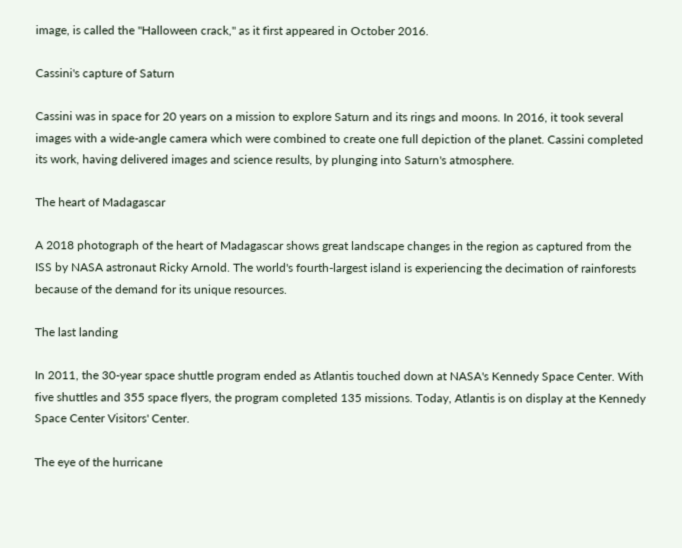image, is called the "Halloween crack," as it first appeared in October 2016.

Cassini's capture of Saturn

Cassini was in space for 20 years on a mission to explore Saturn and its rings and moons. In 2016, it took several images with a wide-angle camera which were combined to create one full depiction of the planet. Cassini completed its work, having delivered images and science results, by plunging into Saturn's atmosphere.

The heart of Madagascar

A 2018 photograph of the heart of Madagascar shows great landscape changes in the region as captured from the ISS by NASA astronaut Ricky Arnold. The world's fourth-largest island is experiencing the decimation of rainforests because of the demand for its unique resources.

The last landing

In 2011, the 30-year space shuttle program ended as Atlantis touched down at NASA's Kennedy Space Center. With five shuttles and 355 space flyers, the program completed 135 missions. Today, Atlantis is on display at the Kennedy Space Center Visitors' Center.

The eye of the hurricane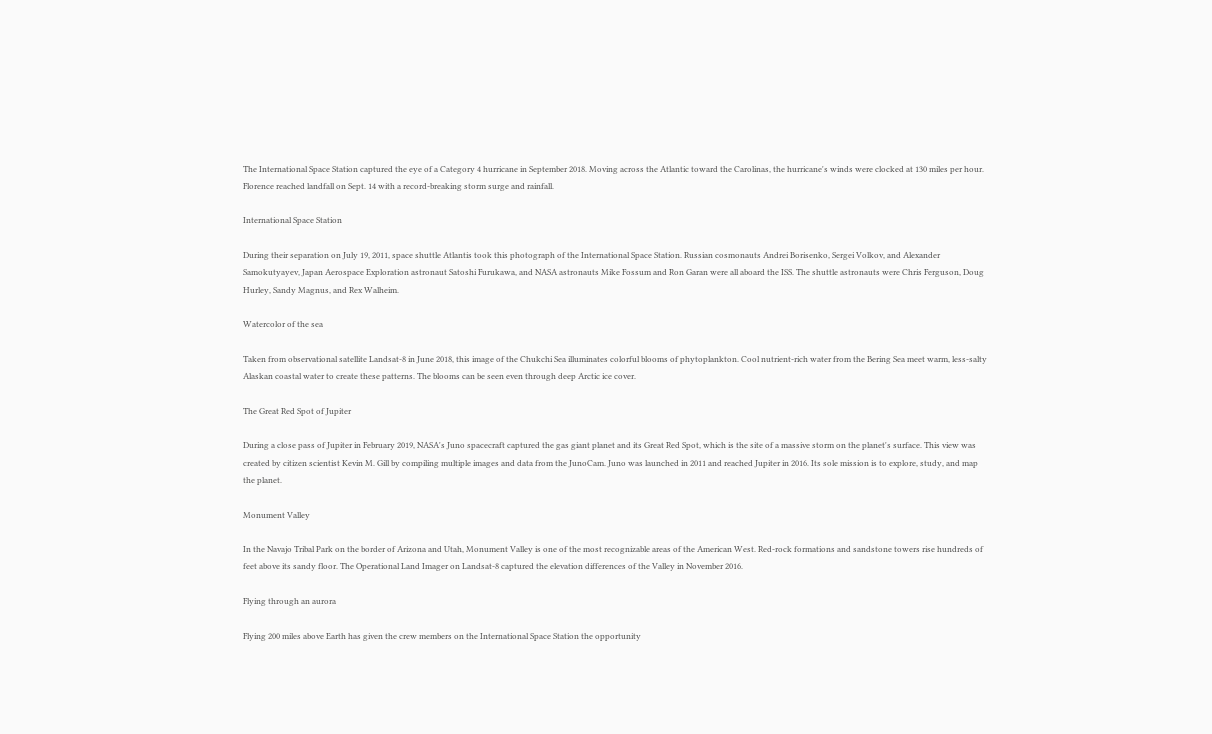The International Space Station captured the eye of a Category 4 hurricane in September 2018. Moving across the Atlantic toward the Carolinas, the hurricane's winds were clocked at 130 miles per hour. Florence reached landfall on Sept. 14 with a record-breaking storm surge and rainfall.

International Space Station

During their separation on July 19, 2011, space shuttle Atlantis took this photograph of the International Space Station. Russian cosmonauts Andrei Borisenko, Sergei Volkov, and Alexander Samokutyayev, Japan Aerospace Exploration astronaut Satoshi Furukawa, and NASA astronauts Mike Fossum and Ron Garan were all aboard the ISS. The shuttle astronauts were Chris Ferguson, Doug Hurley, Sandy Magnus, and Rex Walheim.

Watercolor of the sea

Taken from observational satellite Landsat-8 in June 2018, this image of the Chukchi Sea illuminates colorful blooms of phytoplankton. Cool nutrient-rich water from the Bering Sea meet warm, less-salty Alaskan coastal water to create these patterns. The blooms can be seen even through deep Arctic ice cover.

The Great Red Spot of Jupiter

During a close pass of Jupiter in February 2019, NASA's Juno spacecraft captured the gas giant planet and its Great Red Spot, which is the site of a massive storm on the planet's surface. This view was created by citizen scientist Kevin M. Gill by compiling multiple images and data from the JunoCam. Juno was launched in 2011 and reached Jupiter in 2016. Its sole mission is to explore, study, and map the planet.

Monument Valley

In the Navajo Tribal Park on the border of Arizona and Utah, Monument Valley is one of the most recognizable areas of the American West. Red-rock formations and sandstone towers rise hundreds of feet above its sandy floor. The Operational Land Imager on Landsat-8 captured the elevation differences of the Valley in November 2016.

Flying through an aurora

Flying 200 miles above Earth has given the crew members on the International Space Station the opportunity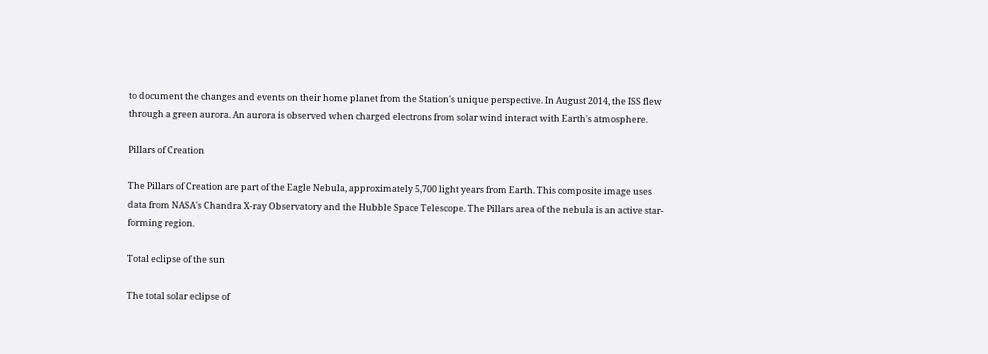to document the changes and events on their home planet from the Station's unique perspective. In August 2014, the ISS flew through a green aurora. An aurora is observed when charged electrons from solar wind interact with Earth's atmosphere.

Pillars of Creation

The Pillars of Creation are part of the Eagle Nebula, approximately 5,700 light years from Earth. This composite image uses data from NASA's Chandra X-ray Observatory and the Hubble Space Telescope. The Pillars area of the nebula is an active star-forming region.

Total eclipse of the sun

The total solar eclipse of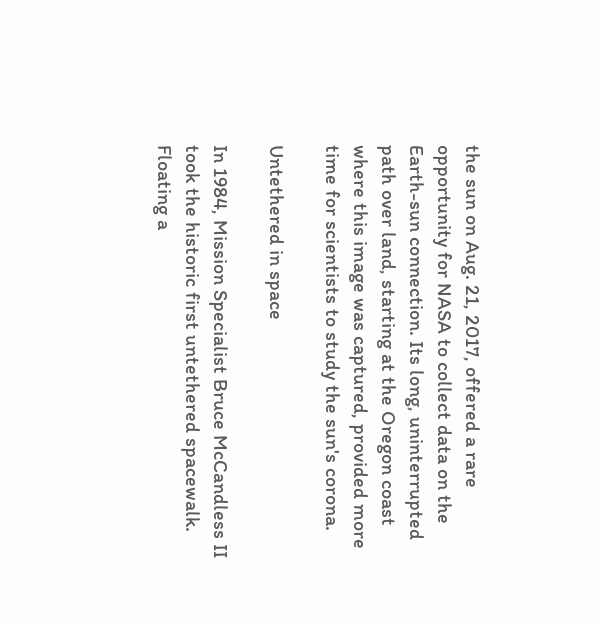the sun on Aug. 21, 2017, offered a rare opportunity for NASA to collect data on the Earth-sun connection. Its long, uninterrupted path over land, starting at the Oregon coast where this image was captured, provided more time for scientists to study the sun's corona.

Untethered in space

In 1984, Mission Specialist Bruce McCandless II took the historic first untethered spacewalk. Floating a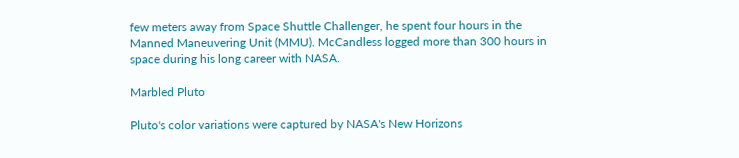few meters away from Space Shuttle Challenger, he spent four hours in the Manned Maneuvering Unit (MMU). McCandless logged more than 300 hours in space during his long career with NASA.

Marbled Pluto

Pluto's color variations were captured by NASA's New Horizons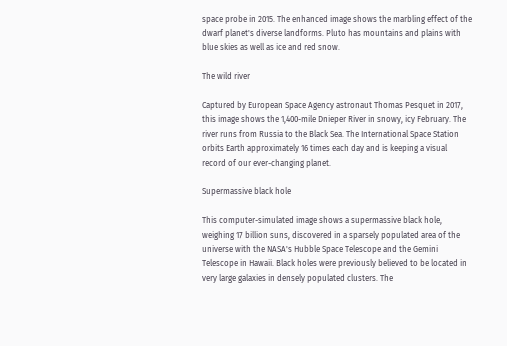space probe in 2015. The enhanced image shows the marbling effect of the dwarf planet's diverse landforms. Pluto has mountains and plains with blue skies as well as ice and red snow.

The wild river

Captured by European Space Agency astronaut Thomas Pesquet in 2017, this image shows the 1,400-mile Dnieper River in snowy, icy February. The river runs from Russia to the Black Sea. The International Space Station orbits Earth approximately 16 times each day and is keeping a visual record of our ever-changing planet.

Supermassive black hole

This computer-simulated image shows a supermassive black hole, weighing 17 billion suns, discovered in a sparsely populated area of the universe with the NASA's Hubble Space Telescope and the Gemini Telescope in Hawaii. Black holes were previously believed to be located in very large galaxies in densely populated clusters. The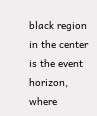black region in the center is the event horizon, where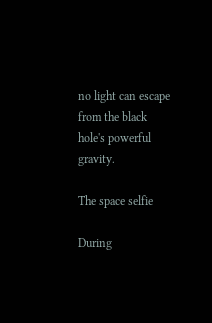no light can escape from the black hole's powerful gravity.

The space selfie

During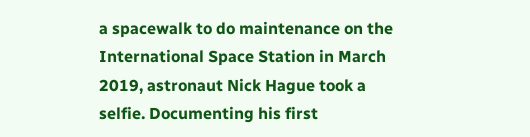a spacewalk to do maintenance on the International Space Station in March 2019, astronaut Nick Hague took a selfie. Documenting his first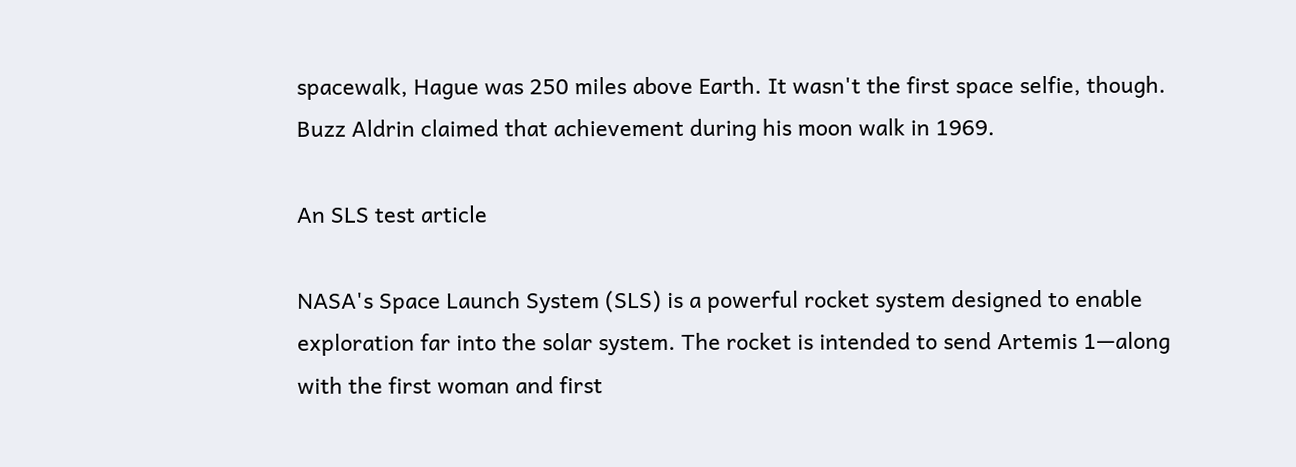spacewalk, Hague was 250 miles above Earth. It wasn't the first space selfie, though. Buzz Aldrin claimed that achievement during his moon walk in 1969.

An SLS test article

NASA's Space Launch System (SLS) is a powerful rocket system designed to enable exploration far into the solar system. The rocket is intended to send Artemis 1—along with the first woman and first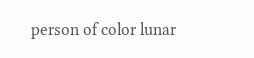person of color lunar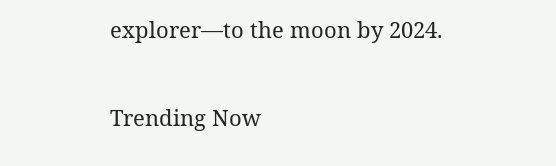explorer—to the moon by 2024.

Trending Now